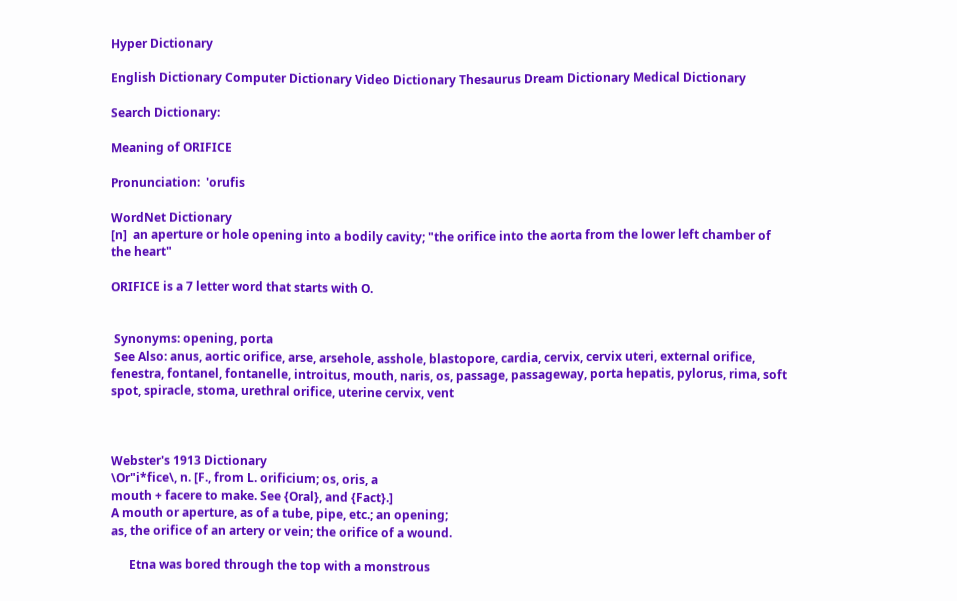Hyper Dictionary

English Dictionary Computer Dictionary Video Dictionary Thesaurus Dream Dictionary Medical Dictionary

Search Dictionary:

Meaning of ORIFICE

Pronunciation:  'orufis

WordNet Dictionary
[n]  an aperture or hole opening into a bodily cavity; "the orifice into the aorta from the lower left chamber of the heart"

ORIFICE is a 7 letter word that starts with O.


 Synonyms: opening, porta
 See Also: anus, aortic orifice, arse, arsehole, asshole, blastopore, cardia, cervix, cervix uteri, external orifice, fenestra, fontanel, fontanelle, introitus, mouth, naris, os, passage, passageway, porta hepatis, pylorus, rima, soft spot, spiracle, stoma, urethral orifice, uterine cervix, vent



Webster's 1913 Dictionary
\Or"i*fice\, n. [F., from L. orificium; os, oris, a
mouth + facere to make. See {Oral}, and {Fact}.]
A mouth or aperture, as of a tube, pipe, etc.; an opening;
as, the orifice of an artery or vein; the orifice of a wound.

      Etna was bored through the top with a monstrous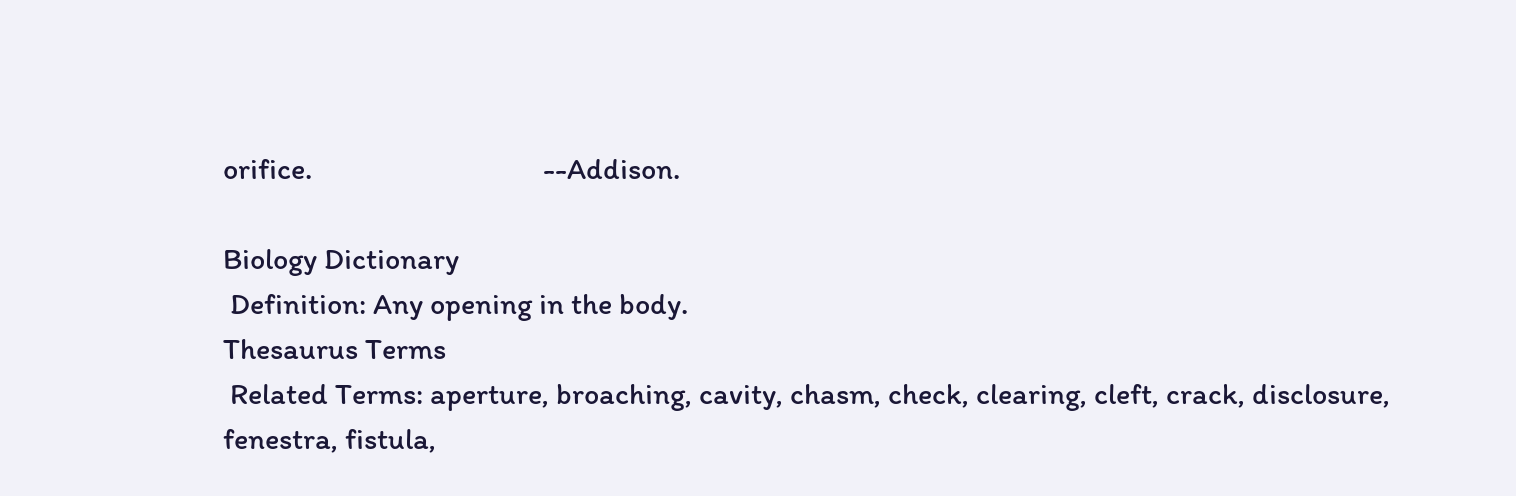orifice.                                 --Addison.

Biology Dictionary
 Definition: Any opening in the body.
Thesaurus Terms
 Related Terms: aperture, broaching, cavity, chasm, check, clearing, cleft, crack, disclosure, fenestra, fistula,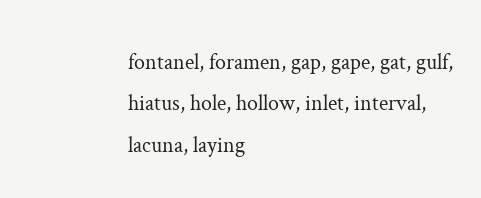fontanel, foramen, gap, gape, gat, gulf, hiatus, hole, hollow, inlet, interval, lacuna, laying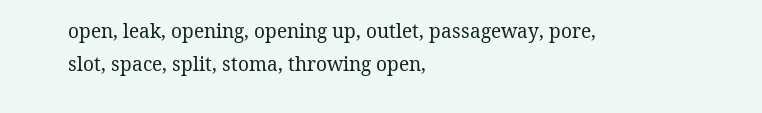open, leak, opening, opening up, outlet, passageway, pore, slot, space, split, stoma, throwing open,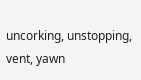uncorking, unstopping, vent, yawn